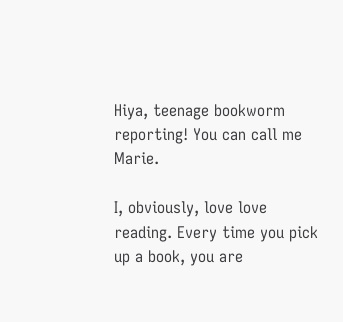Hiya, teenage bookworm reporting! You can call me Marie.

I, obviously, love love reading. Every time you pick up a book, you are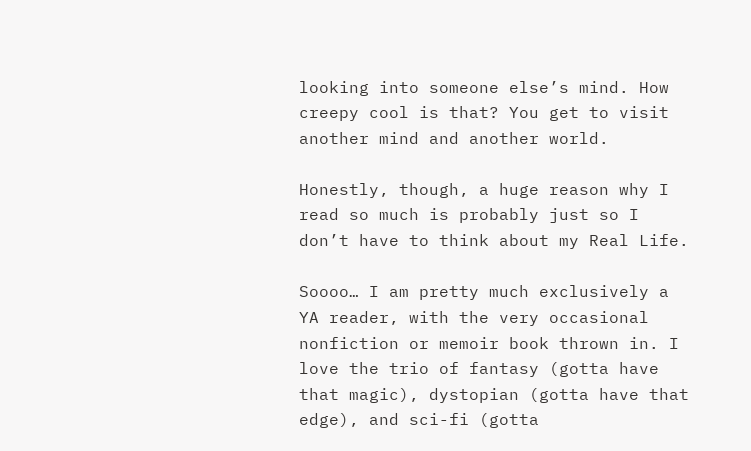looking into someone else’s mind. How creepy cool is that? You get to visit another mind and another world.

Honestly, though, a huge reason why I read so much is probably just so I don’t have to think about my Real Life.

Soooo… I am pretty much exclusively a YA reader, with the very occasional nonfiction or memoir book thrown in. I love the trio of fantasy (gotta have that magic), dystopian (gotta have that edge), and sci-fi (gotta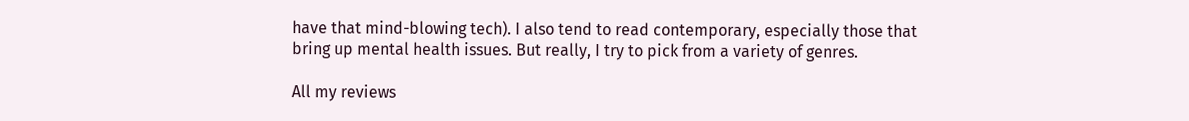have that mind-blowing tech). I also tend to read contemporary, especially those that bring up mental health issues. But really, I try to pick from a variety of genres.

All my reviews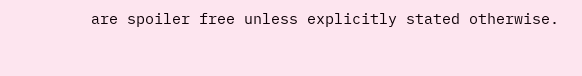are spoiler free unless explicitly stated otherwise.